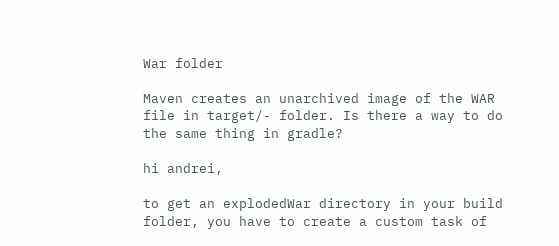War folder

Maven creates an unarchived image of the WAR file in target/- folder. Is there a way to do the same thing in gradle?

hi andrei,

to get an explodedWar directory in your build folder, you have to create a custom task of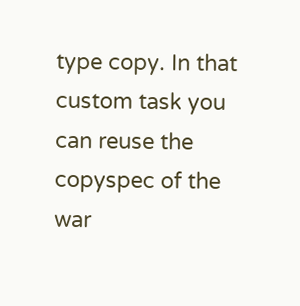type copy. In that custom task you can reuse the copyspec of the war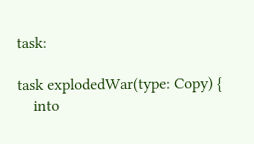task:

task explodedWar(type: Copy) {
    into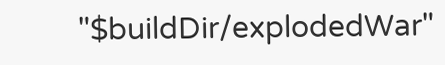"$buildDir/explodedWar"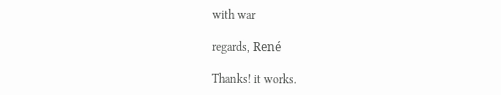with war

regards, René

Thanks! it works.